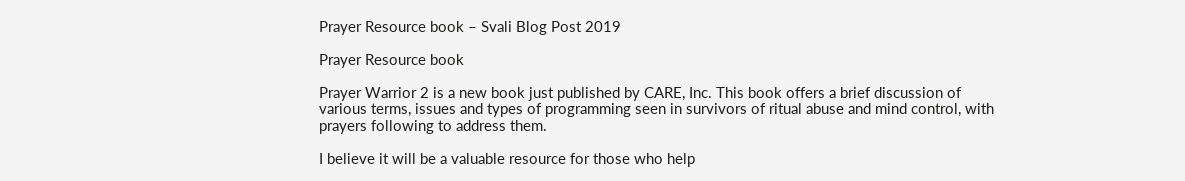Prayer Resource book – Svali Blog Post 2019

Prayer Resource book

Prayer Warrior 2 is a new book just published by CARE, Inc. This book offers a brief discussion of various terms, issues and types of programming seen in survivors of ritual abuse and mind control, with prayers following to address them.

I believe it will be a valuable resource for those who help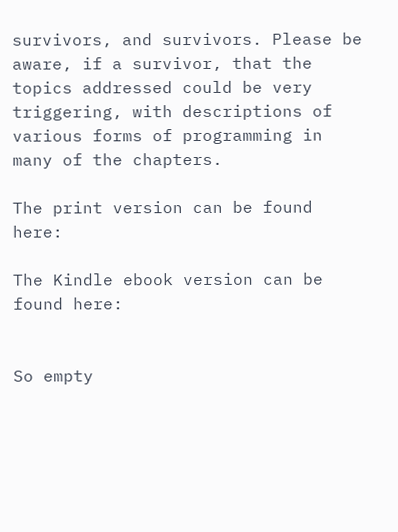survivors, and survivors. Please be aware, if a survivor, that the topics addressed could be very triggering, with descriptions of various forms of programming in many of the chapters.

The print version can be found here:

The Kindle ebook version can be found here:


So empty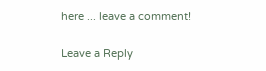here ... leave a comment!

Leave a Reply